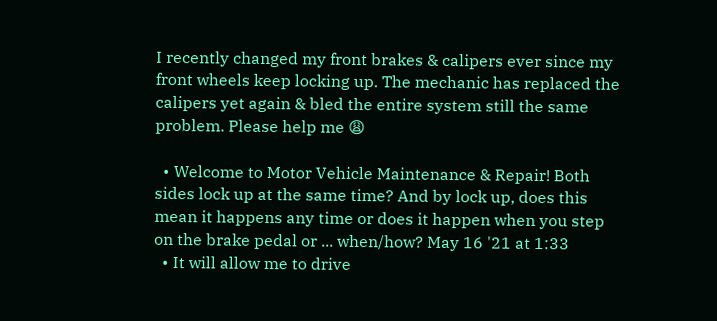I recently changed my front brakes & calipers ever since my front wheels keep locking up. The mechanic has replaced the calipers yet again & bled the entire system still the same problem. Please help me 😩

  • Welcome to Motor Vehicle Maintenance & Repair! Both sides lock up at the same time? And by lock up, does this mean it happens any time or does it happen when you step on the brake pedal or ... when/how? May 16 '21 at 1:33
  • It will allow me to drive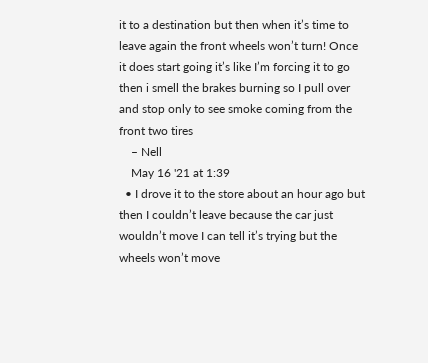it to a destination but then when it’s time to leave again the front wheels won’t turn! Once it does start going it’s like I’m forcing it to go then i smell the brakes burning so I pull over and stop only to see smoke coming from the front two tires
    – Nell
    May 16 '21 at 1:39
  • I drove it to the store about an hour ago but then I couldn’t leave because the car just wouldn’t move I can tell it’s trying but the wheels won’t move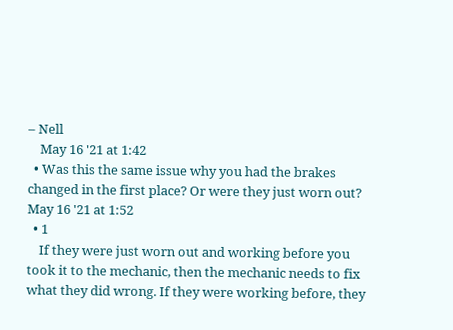– Nell
    May 16 '21 at 1:42
  • Was this the same issue why you had the brakes changed in the first place? Or were they just worn out? May 16 '21 at 1:52
  • 1
    If they were just worn out and working before you took it to the mechanic, then the mechanic needs to fix what they did wrong. If they were working before, they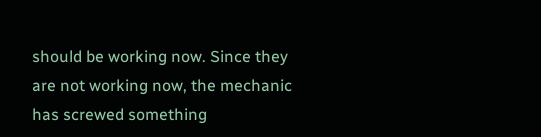should be working now. Since they are not working now, the mechanic has screwed something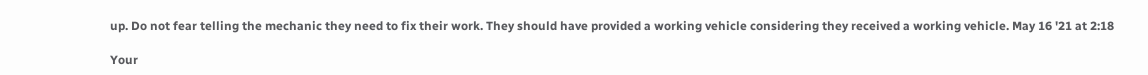up. Do not fear telling the mechanic they need to fix their work. They should have provided a working vehicle considering they received a working vehicle. May 16 '21 at 2:18

Your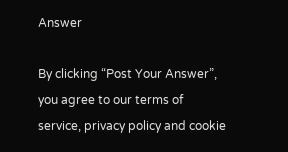Answer

By clicking “Post Your Answer”, you agree to our terms of service, privacy policy and cookie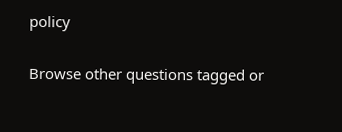policy

Browse other questions tagged or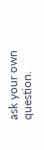ask your own question.